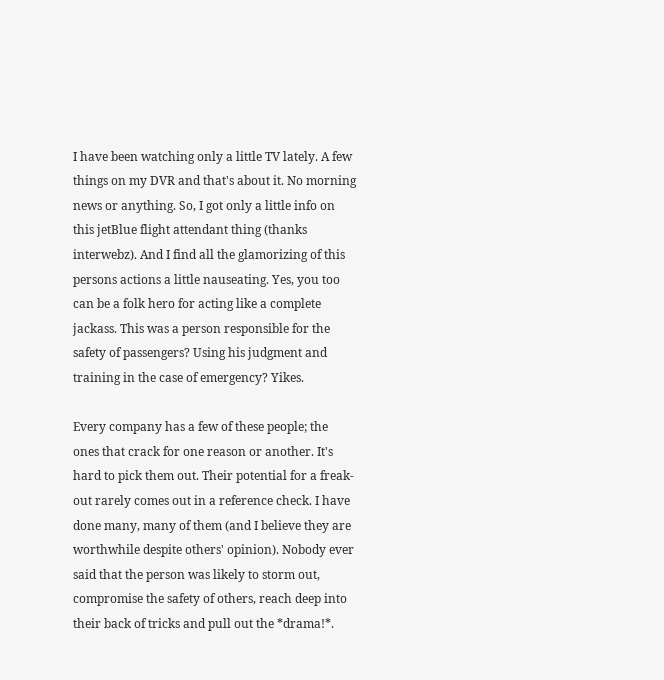I have been watching only a little TV lately. A few things on my DVR and that's about it. No morning news or anything. So, I got only a little info on this jetBlue flight attendant thing (thanks interwebz). And I find all the glamorizing of this persons actions a little nauseating. Yes, you too can be a folk hero for acting like a complete jackass. This was a person responsible for the safety of passengers? Using his judgment and training in the case of emergency? Yikes.

Every company has a few of these people; the ones that crack for one reason or another. It's hard to pick them out. Their potential for a freak-out rarely comes out in a reference check. I have done many, many of them (and I believe they are worthwhile despite others' opinion). Nobody ever said that the person was likely to storm out, compromise the safety of others, reach deep into their back of tricks and pull out the *drama!*.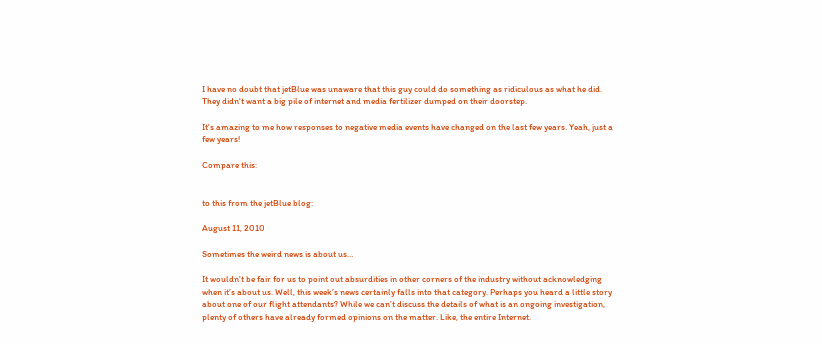I have no doubt that jetBlue was unaware that this guy could do something as ridiculous as what he did. They didn't want a big pile of internet and media fertilizer dumped on their doorstep.

It's amazing to me how responses to negative media events have changed on the last few years. Yeah, just a few years!

Compare this:


to this from the jetBlue blog:

August 11, 2010

Sometimes the weird news is about us…

It wouldn't be fair for us to point out absurdities in other corners of the industry without acknowledging when it’s about us. Well, this week’s news certainly falls into that category. Perhaps you heard a little story about one of our flight attendants? While we can’t discuss the details of what is an ongoing investigation, plenty of others have already formed opinions on the matter. Like, the entire Internet.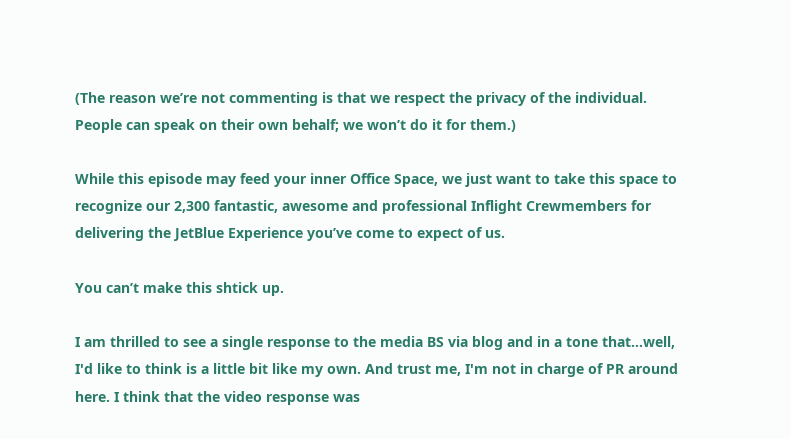(The reason we’re not commenting is that we respect the privacy of the individual. People can speak on their own behalf; we won’t do it for them.)

While this episode may feed your inner Office Space, we just want to take this space to recognize our 2,300 fantastic, awesome and professional Inflight Crewmembers for delivering the JetBlue Experience you’ve come to expect of us.

You can’t make this shtick up.

I am thrilled to see a single response to the media BS via blog and in a tone that...well, I'd like to think is a little bit like my own. And trust me, I'm not in charge of PR around here. I think that the video response was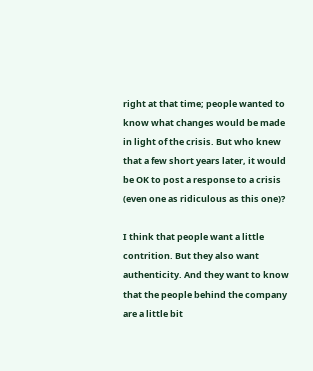right at that time; people wanted to know what changes would be made in light of the crisis. But who knew that a few short years later, it would be OK to post a response to a crisis (even one as ridiculous as this one)?

I think that people want a little contrition. But they also want authenticity. And they want to know that the people behind the company are a little bit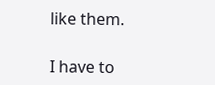like them.

I have to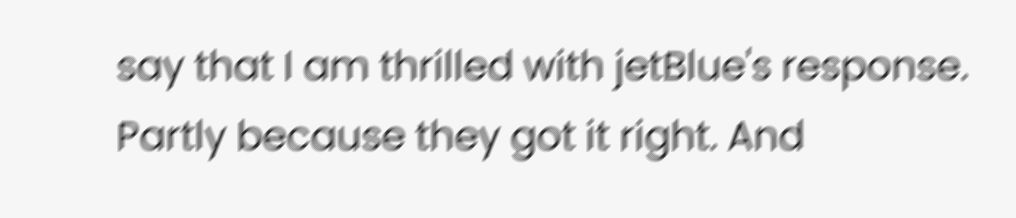say that I am thrilled with jetBlue's response. Partly because they got it right. And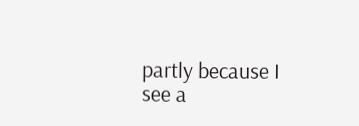partly because I see a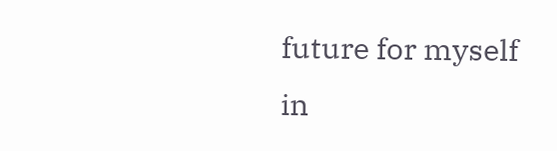future for myself in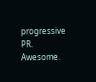progressive PR. Awesome.